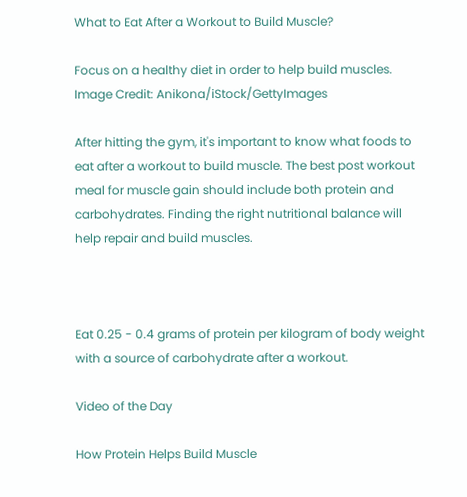What to Eat After a Workout to Build Muscle?

Focus on a healthy diet in order to help build muscles.
Image Credit: Anikona/iStock/GettyImages

After hitting the gym, it's important to know what foods to eat after a workout to build muscle. The best post workout meal for muscle gain should include both protein and carbohydrates. Finding the right nutritional balance will help repair and build muscles.



Eat 0.25 - 0.4 grams of protein per kilogram of body weight with a source of carbohydrate after a workout.

Video of the Day

How Protein Helps Build Muscle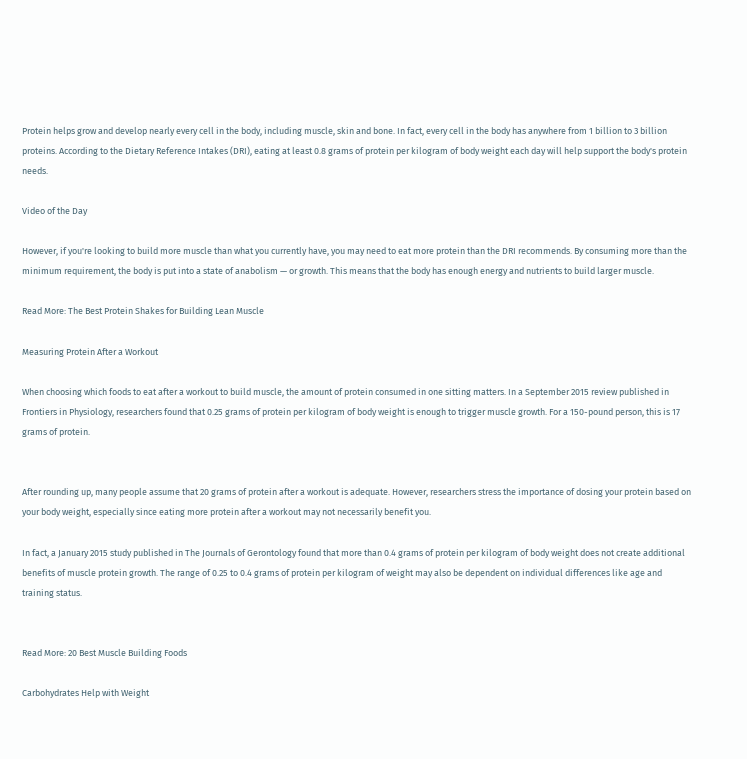Protein helps grow and develop nearly every cell in the body, including muscle, skin and bone. In fact, every cell in the body has anywhere from 1 billion to 3 billion proteins. According to the Dietary Reference Intakes (DRI), eating at least 0.8 grams of protein per kilogram of body weight each day will help support the body's protein needs.

Video of the Day

However, if you're looking to build more muscle than what you currently have, you may need to eat more protein than the DRI recommends. By consuming more than the minimum requirement, the body is put into a state of anabolism — or growth. This means that the body has enough energy and nutrients to build larger muscle.

Read More: The Best Protein Shakes for Building Lean Muscle

Measuring Protein After a Workout

When choosing which foods to eat after a workout to build muscle, the amount of protein consumed in one sitting matters. In a September 2015 review published in Frontiers in Physiology, researchers found that 0.25 grams of protein per kilogram of body weight is enough to trigger muscle growth. For a 150-pound person, this is 17 grams of protein.


After rounding up, many people assume that 20 grams of protein after a workout is adequate. However, researchers stress the importance of dosing your protein based on your body weight, especially since eating more protein after a workout may not necessarily benefit you.

In fact, a January 2015 study published in The Journals of Gerontology found that more than 0.4 grams of protein per kilogram of body weight does not create additional benefits of muscle protein growth. The range of 0.25 to 0.4 grams of protein per kilogram of weight may also be dependent on individual differences like age and training status.


Read More: 20 Best Muscle Building Foods

Carbohydrates Help with Weight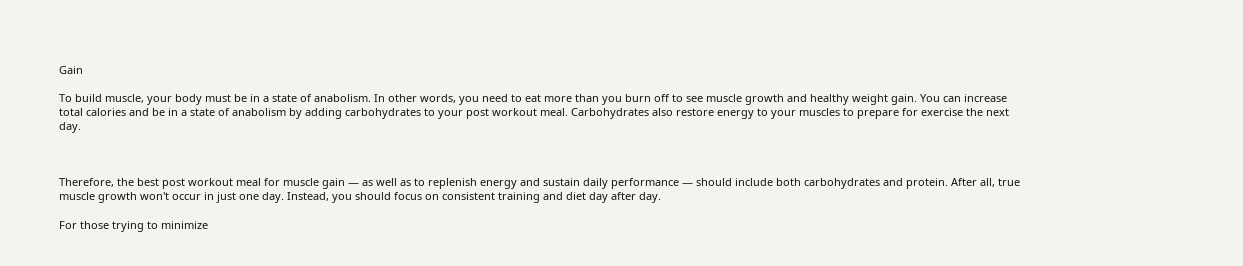Gain

To build muscle, your body must be in a state of anabolism. In other words, you need to eat more than you burn off to see muscle growth and healthy weight gain. You can increase total calories and be in a state of anabolism by adding carbohydrates to your post workout meal. Carbohydrates also restore energy to your muscles to prepare for exercise the next day.



Therefore, the best post workout meal for muscle gain — as well as to replenish energy and sustain daily performance — should include both carbohydrates and protein. After all, true muscle growth won't occur in just one day. Instead, you should focus on consistent training and diet day after day.

For those trying to minimize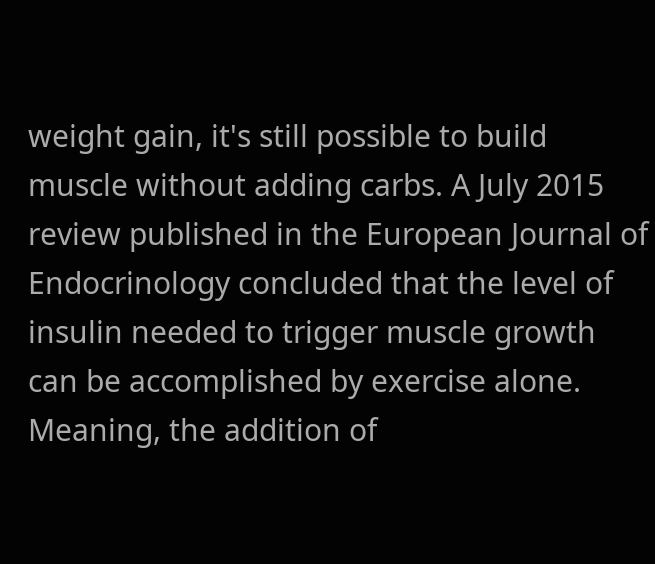weight gain, it's still possible to build muscle without adding carbs. A July 2015 review published in the European Journal of Endocrinology concluded that the level of insulin needed to trigger muscle growth can be accomplished by exercise alone. Meaning, the addition of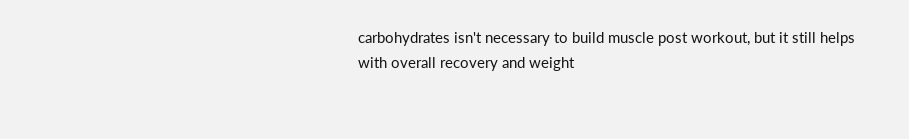carbohydrates isn't necessary to build muscle post workout, but it still helps with overall recovery and weight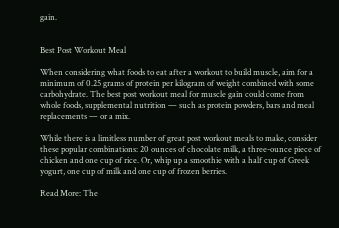gain.


Best Post Workout Meal

When considering what foods to eat after a workout to build muscle, aim for a minimum of 0.25 grams of protein per kilogram of weight combined with some carbohydrate. The best post workout meal for muscle gain could come from whole foods, supplemental nutrition — such as protein powders, bars and meal replacements — or a mix.

While there is a limitless number of great post workout meals to make, consider these popular combinations: 20 ounces of chocolate milk, a three-ounce piece of chicken and one cup of rice. Or, whip up a smoothie with a half cup of Greek yogurt, one cup of milk and one cup of frozen berries.

Read More: The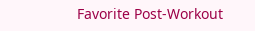Favorite Post-Workout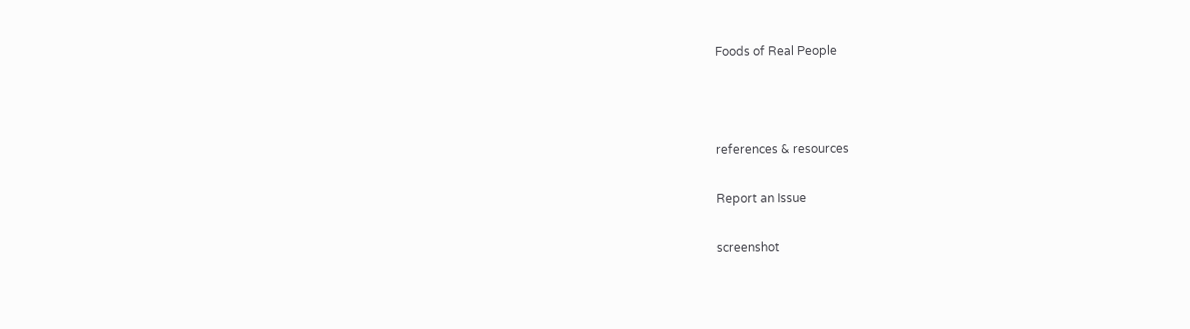Foods of Real People



references & resources

Report an Issue

screenshot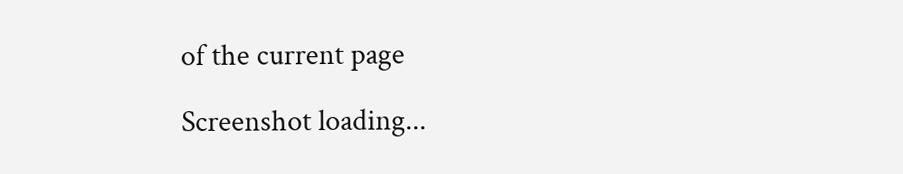of the current page

Screenshot loading...